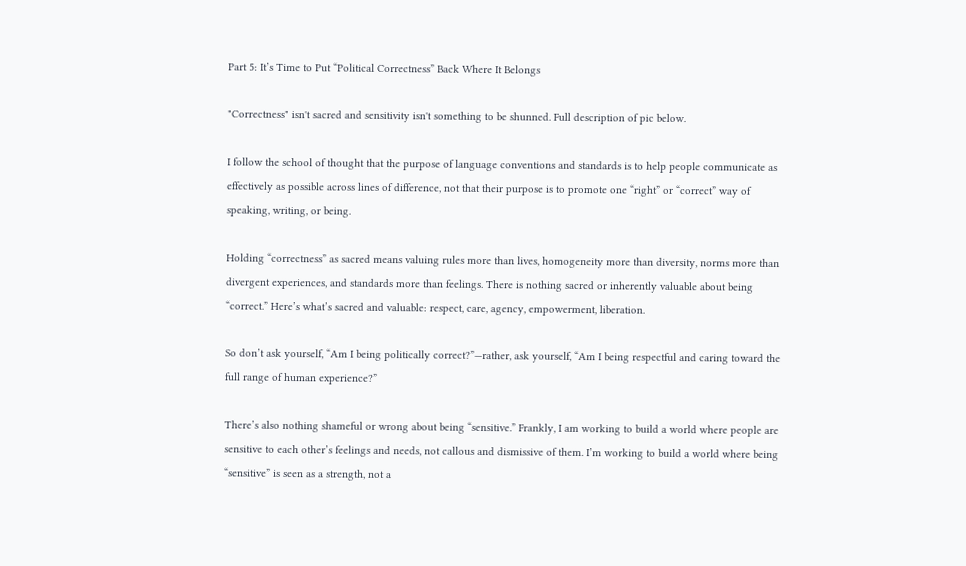Part 5: It’s Time to Put “Political Correctness” Back Where It Belongs

"Correctness" isn't sacred and sensitivity isn't something to be shunned. Full description of pic below.

I follow the school of thought that the purpose of language conventions and standards is to help people communicate as effectively as possible across lines of difference, not that their purpose is to promote one “right” or “correct” way of speaking, writing, or being.

Holding “correctness” as sacred means valuing rules more than lives, homogeneity more than diversity, norms more than divergent experiences, and standards more than feelings. There is nothing sacred or inherently valuable about being “correct.” Here’s what’s sacred and valuable: respect, care, agency, empowerment, liberation.

So don’t ask yourself, “Am I being politically correct?”—rather, ask yourself, “Am I being respectful and caring toward the full range of human experience?”

There’s also nothing shameful or wrong about being “sensitive.” Frankly, I am working to build a world where people are sensitive to each other’s feelings and needs, not callous and dismissive of them. I’m working to build a world where being “sensitive” is seen as a strength, not a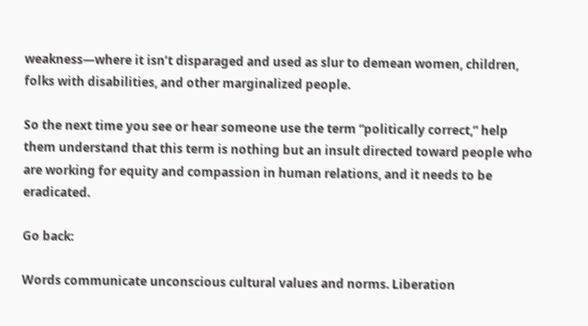weakness—where it isn’t disparaged and used as slur to demean women, children, folks with disabilities, and other marginalized people.

So the next time you see or hear someone use the term “politically correct,” help them understand that this term is nothing but an insult directed toward people who are working for equity and compassion in human relations, and it needs to be eradicated.

Go back:

Words communicate unconscious cultural values and norms. Liberation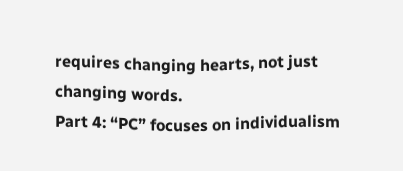requires changing hearts, not just changing words.
Part 4: “PC” focuses on individualism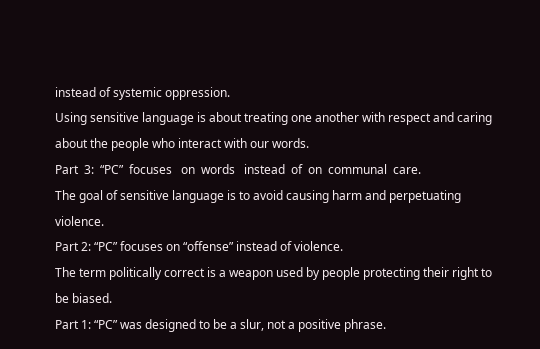instead of systemic oppression.
Using sensitive language is about treating one another with respect and caring about the people who interact with our words.
Part  3:  “PC”  focuses   on  words   instead  of  on  communal  care.
The goal of sensitive language is to avoid causing harm and perpetuating violence.
Part 2: “PC” focuses on “offense” instead of violence.
The term politically correct is a weapon used by people protecting their right to be biased.
Part 1: “PC” was designed to be a slur, not a positive phrase.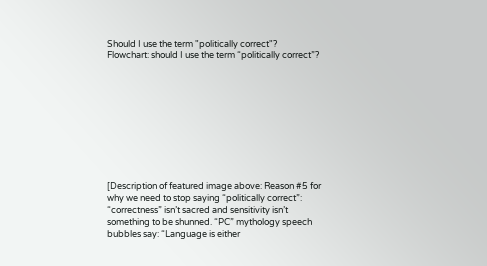Should I use the term "politically correct"?
Flowchart: should I use the term “politically correct”?










[Description of featured image above: Reason #5 for why we need to stop saying “politically correct”: “correctness” isn’t sacred and sensitivity isn’t something to be shunned. “PC” mythology speech bubbles say: “Language is either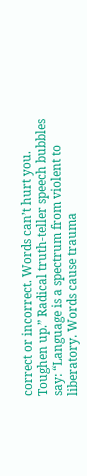correct or incorrect. Words can’t hurt you. Toughen up.” Radical truth-teller speech bubbles say: “Language is a spectrum from violent to liberatory. Words cause trauma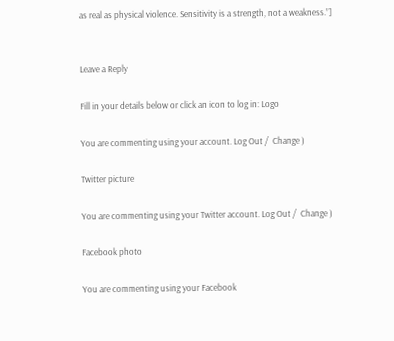as real as physical violence. Sensitivity is a strength, not a weakness.”]


Leave a Reply

Fill in your details below or click an icon to log in: Logo

You are commenting using your account. Log Out /  Change )

Twitter picture

You are commenting using your Twitter account. Log Out /  Change )

Facebook photo

You are commenting using your Facebook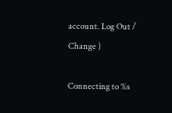account. Log Out /  Change )

Connecting to %s